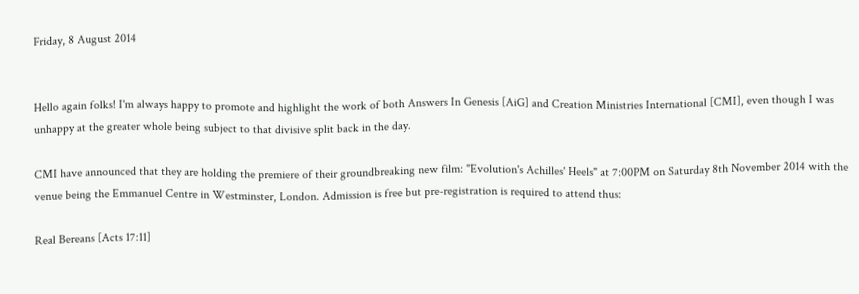Friday, 8 August 2014


Hello again folks! I'm always happy to promote and highlight the work of both Answers In Genesis [AiG] and Creation Ministries International [CMI], even though I was unhappy at the greater whole being subject to that divisive split back in the day.

CMI have announced that they are holding the premiere of their groundbreaking new film: "Evolution's Achilles' Heels" at 7:00PM on Saturday 8th November 2014 with the venue being the Emmanuel Centre in Westminster, London. Admission is free but pre-registration is required to attend thus:

Real Bereans [Acts 17:11]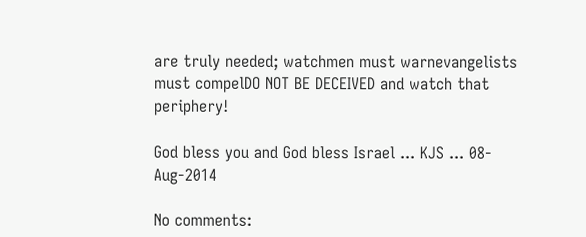are truly needed; watchmen must warnevangelists must compelDO NOT BE DECEIVED and watch that periphery!

God bless you and God bless Israel ... KJS ... 08-Aug-2014

No comments: